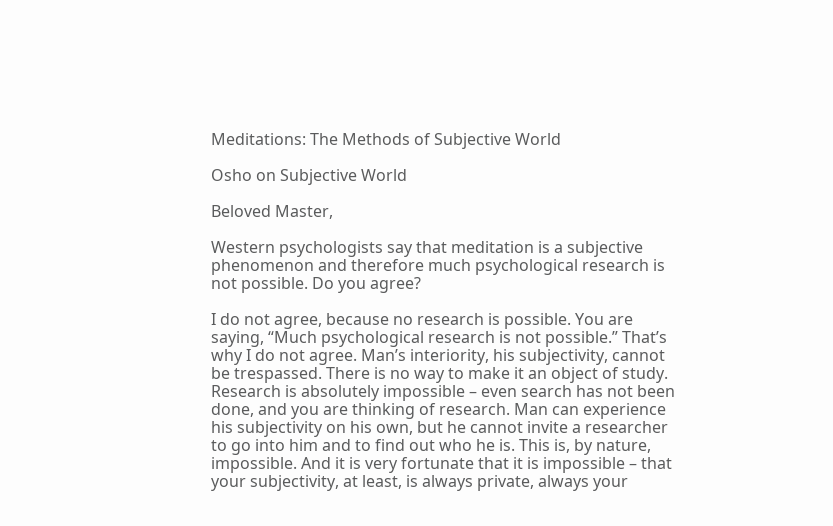Meditations: The Methods of Subjective World

Osho on Subjective World

Beloved Master,

Western psychologists say that meditation is a subjective phenomenon and therefore much psychological research is not possible. Do you agree?

I do not agree, because no research is possible. You are saying, “Much psychological research is not possible.” That’s why I do not agree. Man’s interiority, his subjectivity, cannot be trespassed. There is no way to make it an object of study. Research is absolutely impossible – even search has not been done, and you are thinking of research. Man can experience his subjectivity on his own, but he cannot invite a researcher to go into him and to find out who he is. This is, by nature, impossible. And it is very fortunate that it is impossible – that your subjectivity, at least, is always private, always your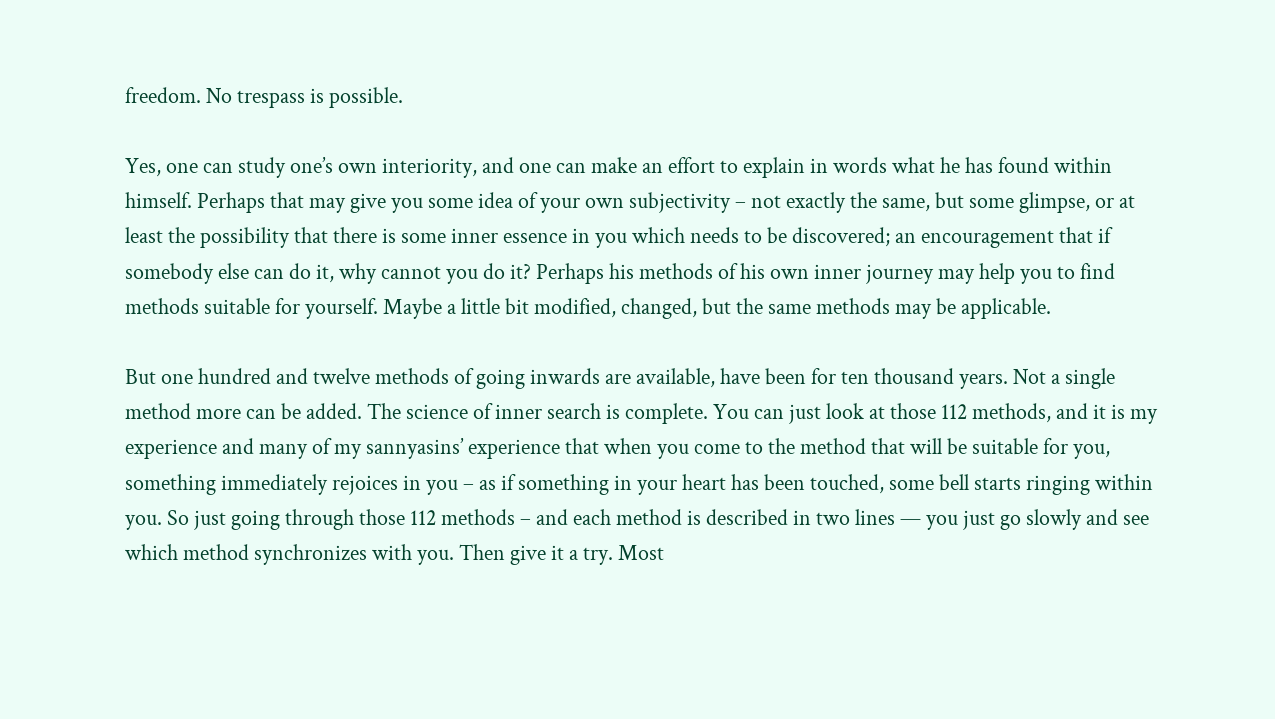freedom. No trespass is possible.

Yes, one can study one’s own interiority, and one can make an effort to explain in words what he has found within himself. Perhaps that may give you some idea of your own subjectivity – not exactly the same, but some glimpse, or at least the possibility that there is some inner essence in you which needs to be discovered; an encouragement that if somebody else can do it, why cannot you do it? Perhaps his methods of his own inner journey may help you to find methods suitable for yourself. Maybe a little bit modified, changed, but the same methods may be applicable.

But one hundred and twelve methods of going inwards are available, have been for ten thousand years. Not a single method more can be added. The science of inner search is complete. You can just look at those 112 methods, and it is my experience and many of my sannyasins’ experience that when you come to the method that will be suitable for you, something immediately rejoices in you – as if something in your heart has been touched, some bell starts ringing within you. So just going through those 112 methods – and each method is described in two lines — you just go slowly and see which method synchronizes with you. Then give it a try. Most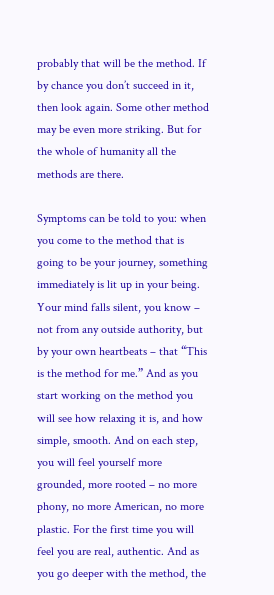probably that will be the method. If by chance you don’t succeed in it, then look again. Some other method may be even more striking. But for the whole of humanity all the methods are there.

Symptoms can be told to you: when you come to the method that is going to be your journey, something immediately is lit up in your being. Your mind falls silent, you know – not from any outside authority, but by your own heartbeats – that “This is the method for me.” And as you start working on the method you will see how relaxing it is, and how simple, smooth. And on each step, you will feel yourself more grounded, more rooted – no more phony, no more American, no more plastic. For the first time you will feel you are real, authentic. And as you go deeper with the method, the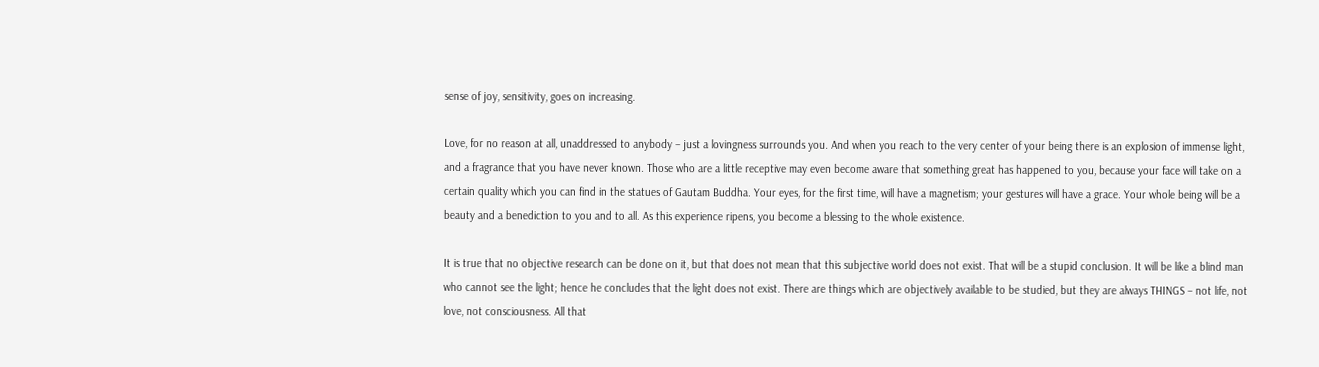sense of joy, sensitivity, goes on increasing.

Love, for no reason at all, unaddressed to anybody – just a lovingness surrounds you. And when you reach to the very center of your being there is an explosion of immense light, and a fragrance that you have never known. Those who are a little receptive may even become aware that something great has happened to you, because your face will take on a certain quality which you can find in the statues of Gautam Buddha. Your eyes, for the first time, will have a magnetism; your gestures will have a grace. Your whole being will be a beauty and a benediction to you and to all. As this experience ripens, you become a blessing to the whole existence.

It is true that no objective research can be done on it, but that does not mean that this subjective world does not exist. That will be a stupid conclusion. It will be like a blind man who cannot see the light; hence he concludes that the light does not exist. There are things which are objectively available to be studied, but they are always THINGS – not life, not love, not consciousness. All that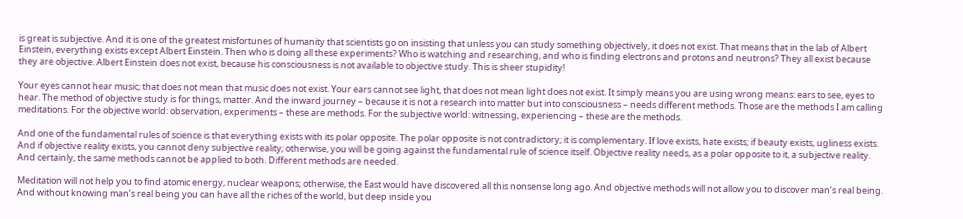is great is subjective. And it is one of the greatest misfortunes of humanity that scientists go on insisting that unless you can study something objectively, it does not exist. That means that in the lab of Albert Einstein, everything exists except Albert Einstein. Then who is doing all these experiments? Who is watching and researching, and who is finding electrons and protons and neutrons? They all exist because they are objective. Albert Einstein does not exist, because his consciousness is not available to objective study. This is sheer stupidity!

Your eyes cannot hear music; that does not mean that music does not exist. Your ears cannot see light, that does not mean light does not exist. It simply means you are using wrong means: ears to see, eyes to hear. The method of objective study is for things, matter. And the inward journey – because it is not a research into matter but into consciousness – needs different methods. Those are the methods I am calling meditations. For the objective world: observation, experiments – these are methods. For the subjective world: witnessing, experiencing – these are the methods.

And one of the fundamental rules of science is that everything exists with its polar opposite. The polar opposite is not contradictory; it is complementary. If love exists, hate exists; if beauty exists, ugliness exists. And if objective reality exists, you cannot deny subjective reality; otherwise, you will be going against the fundamental rule of science itself. Objective reality needs, as a polar opposite to it, a subjective reality. And certainly, the same methods cannot be applied to both. Different methods are needed.

Meditation will not help you to find atomic energy, nuclear weapons; otherwise, the East would have discovered all this nonsense long ago. And objective methods will not allow you to discover man’s real being. And without knowing man’s real being you can have all the riches of the world, but deep inside you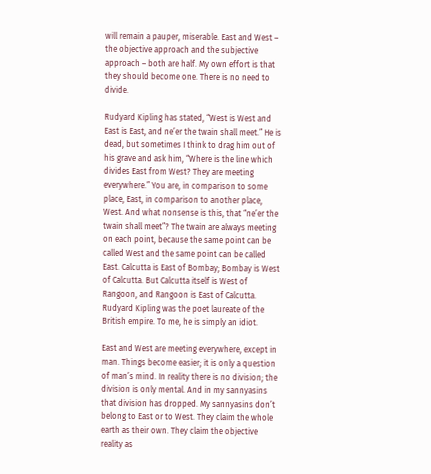will remain a pauper, miserable. East and West – the objective approach and the subjective approach – both are half. My own effort is that they should become one. There is no need to divide.

Rudyard Kipling has stated, “West is West and East is East, and ne’er the twain shall meet.” He is dead, but sometimes I think to drag him out of his grave and ask him, “Where is the line which divides East from West? They are meeting everywhere.” You are, in comparison to some place, East, in comparison to another place, West. And what nonsense is this, that “ne’er the twain shall meet”? The twain are always meeting on each point, because the same point can be called West and the same point can be called East. Calcutta is East of Bombay; Bombay is West of Calcutta. But Calcutta itself is West of Rangoon, and Rangoon is East of Calcutta. Rudyard Kipling was the poet laureate of the British empire. To me, he is simply an idiot.

East and West are meeting everywhere, except in man. Things become easier; it is only a question of man’s mind. In reality there is no division; the division is only mental. And in my sannyasins that division has dropped. My sannyasins don’t belong to East or to West. They claim the whole earth as their own. They claim the objective reality as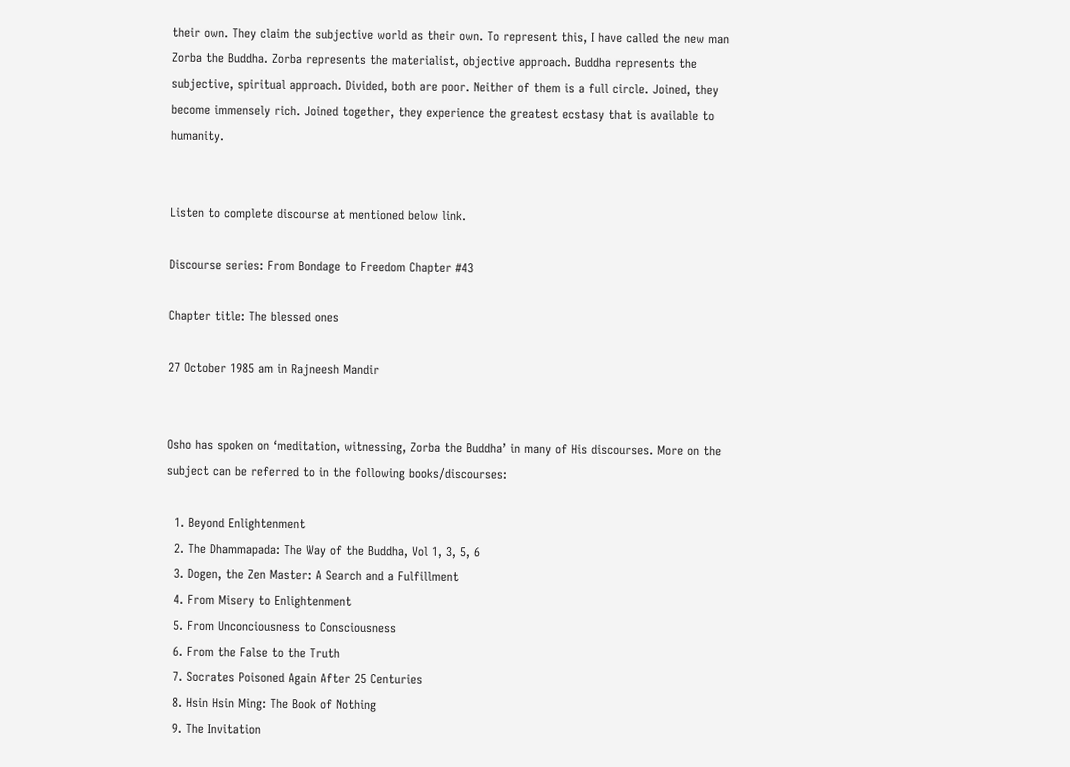their own. They claim the subjective world as their own. To represent this, I have called the new man Zorba the Buddha. Zorba represents the materialist, objective approach. Buddha represents the subjective, spiritual approach. Divided, both are poor. Neither of them is a full circle. Joined, they become immensely rich. Joined together, they experience the greatest ecstasy that is available to humanity.


Listen to complete discourse at mentioned below link.

Discourse series: From Bondage to Freedom Chapter #43

Chapter title: The blessed ones

27 October 1985 am in Rajneesh Mandir


Osho has spoken on ‘meditation, witnessing, Zorba the Buddha’ in many of His discourses. More on the subject can be referred to in the following books/discourses:

  1. Beyond Enlightenment
  2. The Dhammapada: The Way of the Buddha, Vol 1, 3, 5, 6
  3. Dogen, the Zen Master: A Search and a Fulfillment
  4. From Misery to Enlightenment
  5. From Unconciousness to Consciousness
  6. From the False to the Truth
  7. Socrates Poisoned Again After 25 Centuries
  8. Hsin Hsin Ming: The Book of Nothing
  9. The Invitation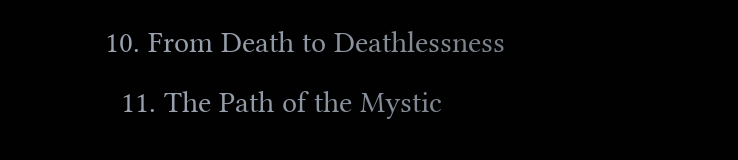10. From Death to Deathlessness
  11. The Path of the Mystic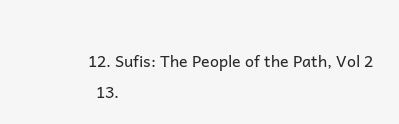12. Sufis: The People of the Path, Vol 2
  13.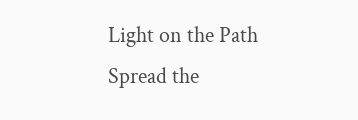Light on the Path
Spread the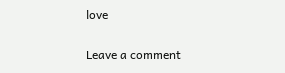love

Leave a comment